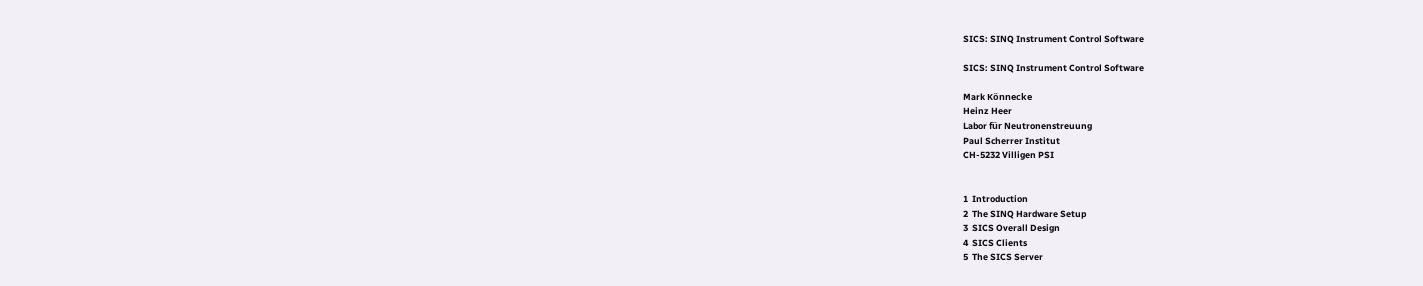SICS: SINQ Instrument Control Software

SICS: SINQ Instrument Control Software

Mark Könnecke
Heinz Heer
Labor für Neutronenstreuung
Paul Scherrer Institut
CH-5232 Villigen PSI


1  Introduction
2  The SINQ Hardware Setup
3  SICS Overall Design
4  SICS Clients
5  The SICS Server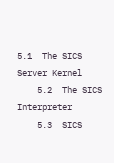5.1  The SICS Server Kernel
    5.2  The SICS Interpreter
    5.3  SICS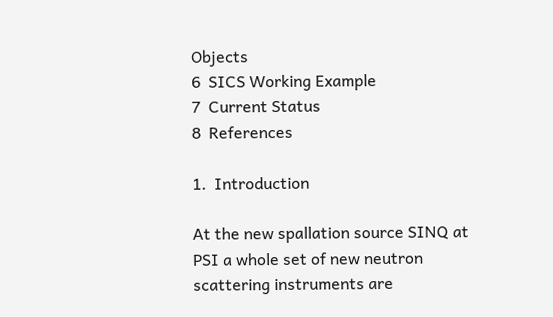Objects
6  SICS Working Example
7  Current Status
8  References

1.  Introduction

At the new spallation source SINQ at PSI a whole set of new neutron scattering instruments are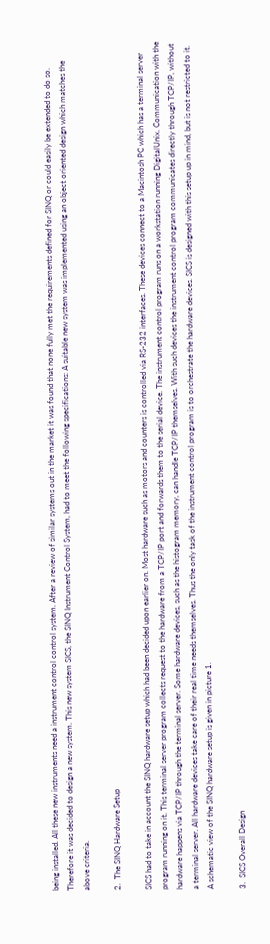being installed. All these new instruments need a instrument control control system. After a review of similar systems out in the market it was found that none fully met the requirements defined for SINQ or could easily be extended to do so. Therefore it was decided to design a new system. This new system SICS, the SINQ Instrument Control System, had to meet the following specifications: A suitable new system was implemented using an object oriented design which matches the above criteria.

2.  The SINQ Hardware Setup

SICS had to take in account the SINQ hardware setup which had been decided upon earlier on. Most hardware such as motors and counters is controlled via RS-232 interfaces. These devices connect to a Macintosh PC which has a terminal server program running on it. This terminal server program collects request to the hardware from a TCP/IP port and forwards them to the serial device. The instrument control program runs on a workstation running DigitalUnix. Communication with the hardware happens via TCP/IP through the terminal server. Some hardware devices, such as the histogram memory, can handle TCP/IP themselves. With such devices the instrument control program communicates directly through TCP/IP, without a terminal server. All hardware devices take care of their real time needs themselves. Thus the only task of the instrument control program is to orchestrate the hardware devices. SICS is designed with this setup up in mind, but is not restricted to it. A schematic view of the SINQ hardware setup is given in picture 1.

3.  SICS Overall Design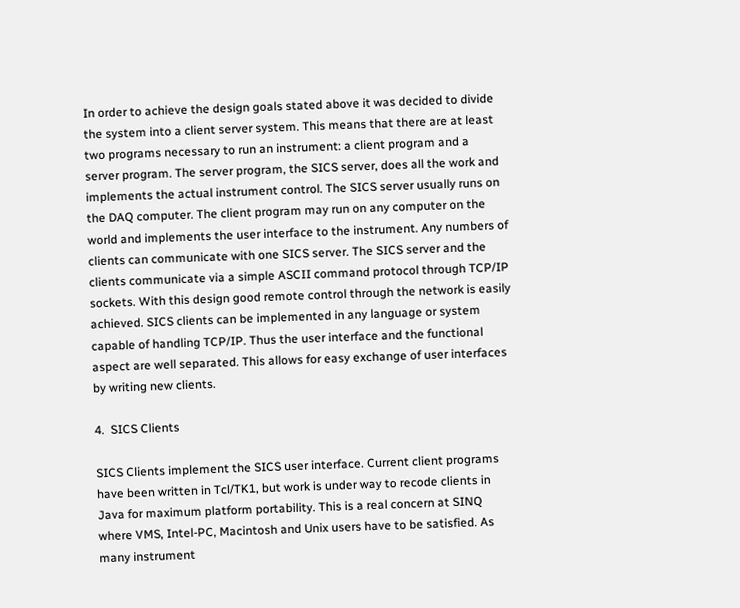In order to achieve the design goals stated above it was decided to divide the system into a client server system. This means that there are at least two programs necessary to run an instrument: a client program and a server program. The server program, the SICS server, does all the work and implements the actual instrument control. The SICS server usually runs on the DAQ computer. The client program may run on any computer on the world and implements the user interface to the instrument. Any numbers of clients can communicate with one SICS server. The SICS server and the clients communicate via a simple ASCII command protocol through TCP/IP sockets. With this design good remote control through the network is easily achieved. SICS clients can be implemented in any language or system capable of handling TCP/IP. Thus the user interface and the functional aspect are well separated. This allows for easy exchange of user interfaces by writing new clients.

4.  SICS Clients

SICS Clients implement the SICS user interface. Current client programs have been written in Tcl/TK1, but work is under way to recode clients in Java for maximum platform portability. This is a real concern at SINQ where VMS, Intel-PC, Macintosh and Unix users have to be satisfied. As many instrument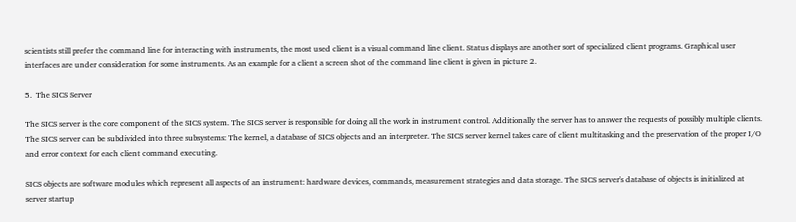scientists still prefer the command line for interacting with instruments, the most used client is a visual command line client. Status displays are another sort of specialized client programs. Graphical user interfaces are under consideration for some instruments. As an example for a client a screen shot of the command line client is given in picture 2.

5.  The SICS Server

The SICS server is the core component of the SICS system. The SICS server is responsible for doing all the work in instrument control. Additionally the server has to answer the requests of possibly multiple clients. The SICS server can be subdivided into three subsystems: The kernel, a database of SICS objects and an interpreter. The SICS server kernel takes care of client multitasking and the preservation of the proper I/O and error context for each client command executing.

SICS objects are software modules which represent all aspects of an instrument: hardware devices, commands, measurement strategies and data storage. The SICS server's database of objects is initialized at server startup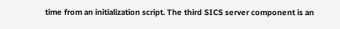time from an initialization script. The third SICS server component is an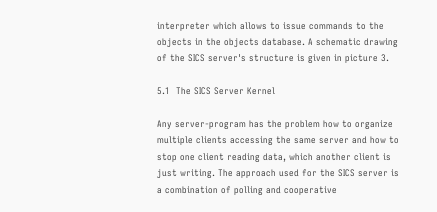interpreter which allows to issue commands to the objects in the objects database. A schematic drawing of the SICS server's structure is given in picture 3.

5.1  The SICS Server Kernel

Any server-program has the problem how to organize multiple clients accessing the same server and how to stop one client reading data, which another client is just writing. The approach used for the SICS server is a combination of polling and cooperative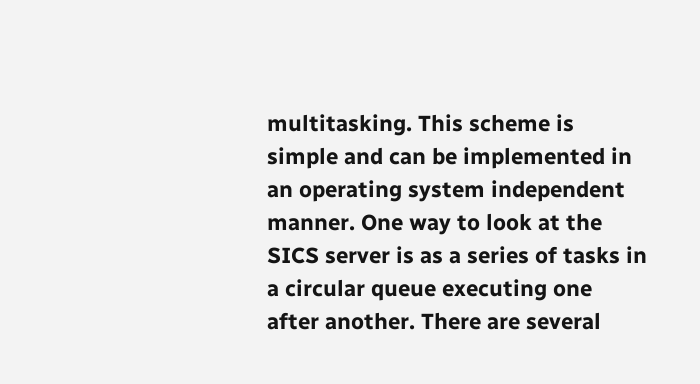multitasking. This scheme is simple and can be implemented in an operating system independent manner. One way to look at the SICS server is as a series of tasks in a circular queue executing one after another. There are several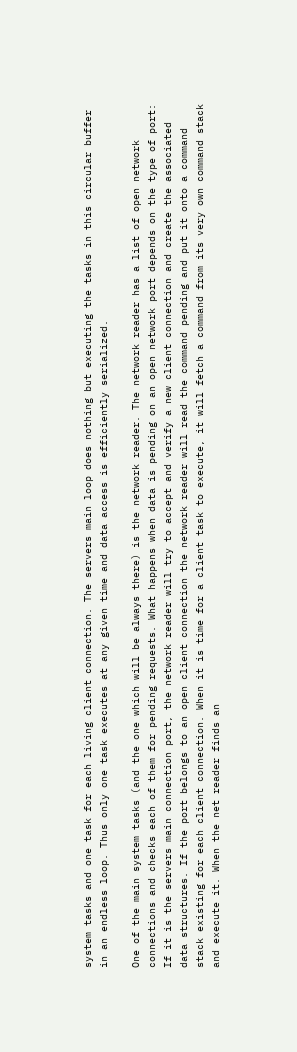system tasks and one task for each living client connection. The servers main loop does nothing but executing the tasks in this circular buffer in an endless loop. Thus only one task executes at any given time and data access is efficiently serialized.

One of the main system tasks (and the one which will be always there) is the network reader. The network reader has a list of open network connections and checks each of them for pending requests. What happens when data is pending on an open network port depends on the type of port: If it is the servers main connection port, the network reader will try to accept and verify a new client connection and create the associated data structures. If the port belongs to an open client connection the network reader will read the command pending and put it onto a command stack existing for each client connection. When it is time for a client task to execute, it will fetch a command from its very own command stack and execute it. When the net reader finds an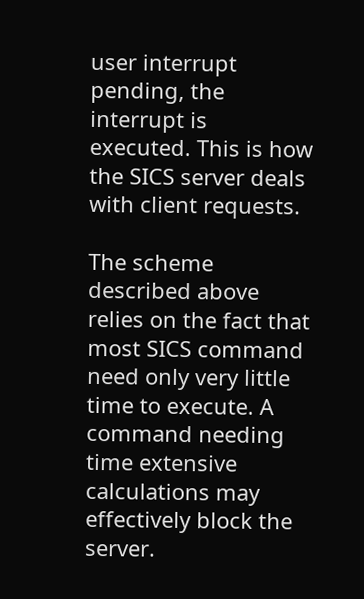user interrupt pending, the interrupt is executed. This is how the SICS server deals with client requests.

The scheme described above relies on the fact that most SICS command need only very little time to execute. A command needing time extensive calculations may effectively block the server.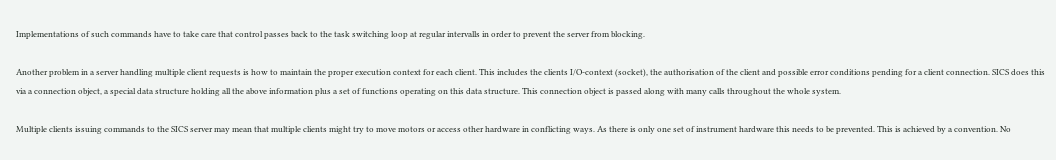Implementations of such commands have to take care that control passes back to the task switching loop at regular intervalls in order to prevent the server from blocking.

Another problem in a server handling multiple client requests is how to maintain the proper execution context for each client. This includes the clients I/O-context (socket), the authorisation of the client and possible error conditions pending for a client connection. SICS does this via a connection object, a special data structure holding all the above information plus a set of functions operating on this data structure. This connection object is passed along with many calls throughout the whole system.

Multiple clients issuing commands to the SICS server may mean that multiple clients might try to move motors or access other hardware in conflicting ways. As there is only one set of instrument hardware this needs to be prevented. This is achieved by a convention. No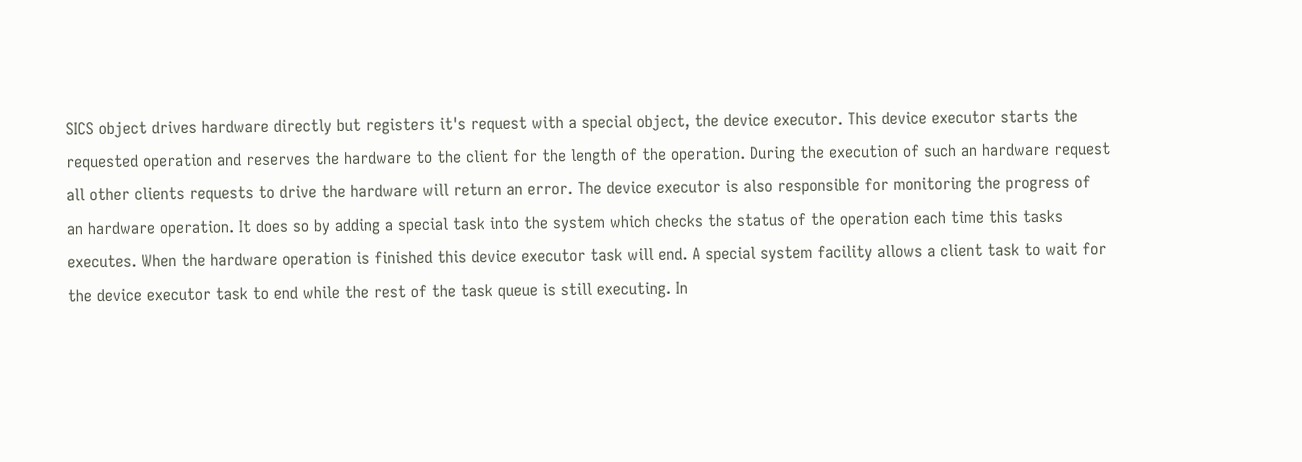SICS object drives hardware directly but registers it's request with a special object, the device executor. This device executor starts the requested operation and reserves the hardware to the client for the length of the operation. During the execution of such an hardware request all other clients requests to drive the hardware will return an error. The device executor is also responsible for monitoring the progress of an hardware operation. It does so by adding a special task into the system which checks the status of the operation each time this tasks executes. When the hardware operation is finished this device executor task will end. A special system facility allows a client task to wait for the device executor task to end while the rest of the task queue is still executing. In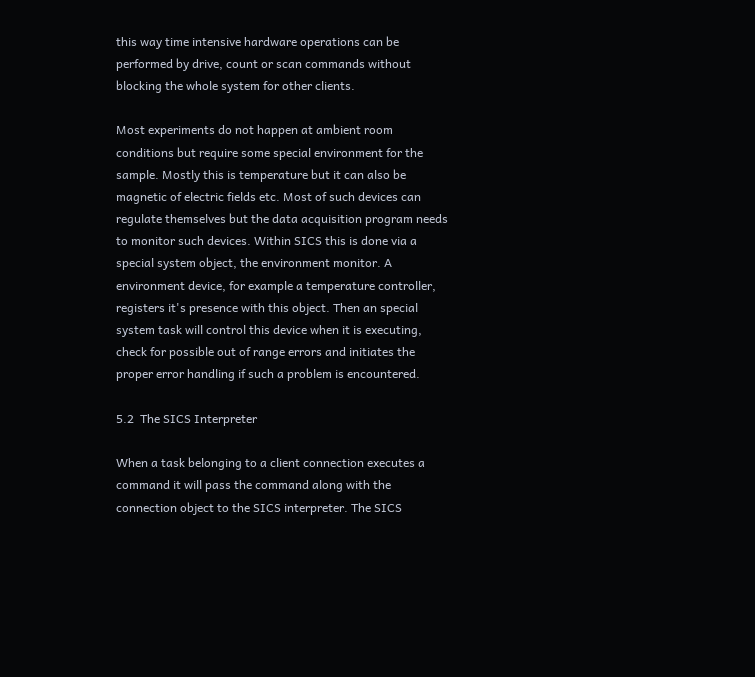this way time intensive hardware operations can be performed by drive, count or scan commands without blocking the whole system for other clients.

Most experiments do not happen at ambient room conditions but require some special environment for the sample. Mostly this is temperature but it can also be magnetic of electric fields etc. Most of such devices can regulate themselves but the data acquisition program needs to monitor such devices. Within SICS this is done via a special system object, the environment monitor. A environment device, for example a temperature controller, registers it's presence with this object. Then an special system task will control this device when it is executing, check for possible out of range errors and initiates the proper error handling if such a problem is encountered.

5.2  The SICS Interpreter

When a task belonging to a client connection executes a command it will pass the command along with the connection object to the SICS interpreter. The SICS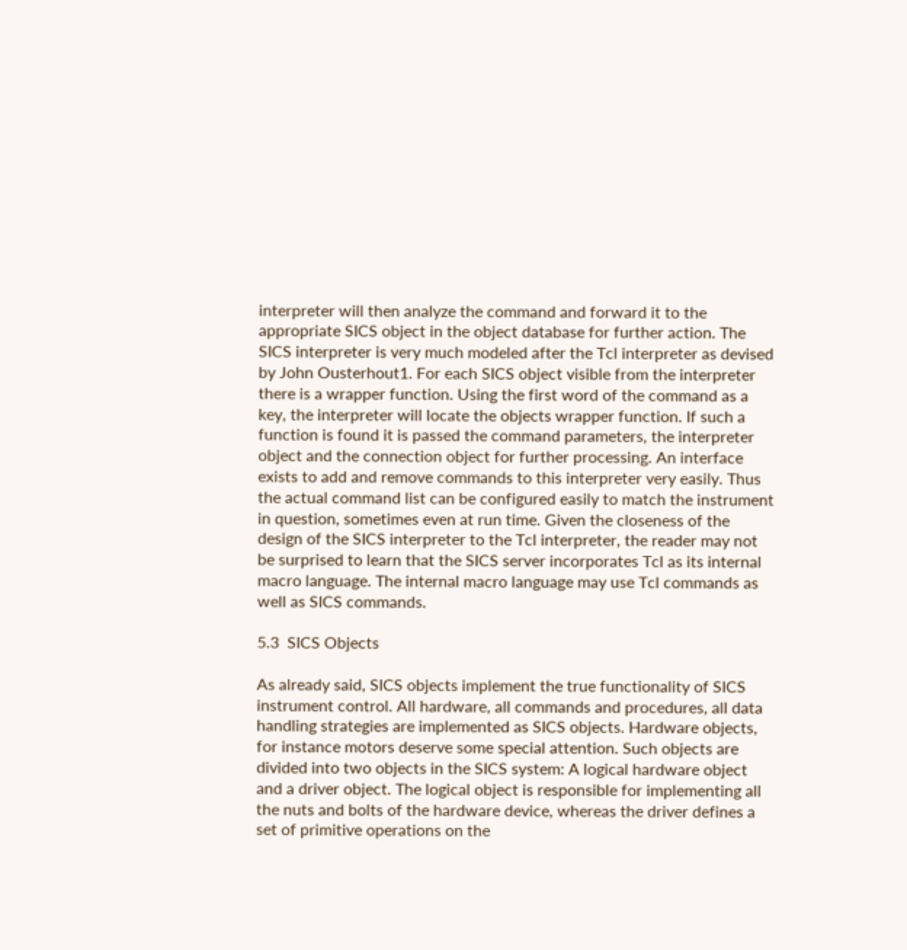interpreter will then analyze the command and forward it to the appropriate SICS object in the object database for further action. The SICS interpreter is very much modeled after the Tcl interpreter as devised by John Ousterhout1. For each SICS object visible from the interpreter there is a wrapper function. Using the first word of the command as a key, the interpreter will locate the objects wrapper function. If such a function is found it is passed the command parameters, the interpreter object and the connection object for further processing. An interface exists to add and remove commands to this interpreter very easily. Thus the actual command list can be configured easily to match the instrument in question, sometimes even at run time. Given the closeness of the design of the SICS interpreter to the Tcl interpreter, the reader may not be surprised to learn that the SICS server incorporates Tcl as its internal macro language. The internal macro language may use Tcl commands as well as SICS commands.

5.3  SICS Objects

As already said, SICS objects implement the true functionality of SICS instrument control. All hardware, all commands and procedures, all data handling strategies are implemented as SICS objects. Hardware objects, for instance motors deserve some special attention. Such objects are divided into two objects in the SICS system: A logical hardware object and a driver object. The logical object is responsible for implementing all the nuts and bolts of the hardware device, whereas the driver defines a set of primitive operations on the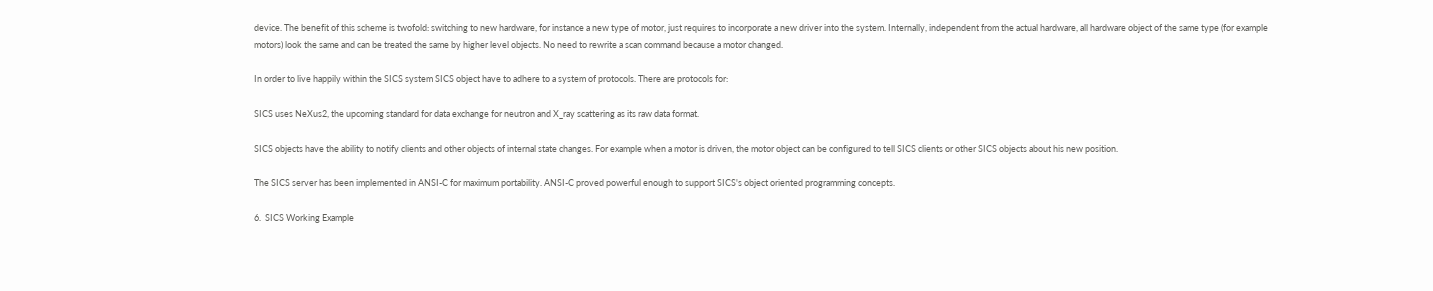device. The benefit of this scheme is twofold: switching to new hardware, for instance a new type of motor, just requires to incorporate a new driver into the system. Internally, independent from the actual hardware, all hardware object of the same type (for example motors) look the same and can be treated the same by higher level objects. No need to rewrite a scan command because a motor changed.

In order to live happily within the SICS system SICS object have to adhere to a system of protocols. There are protocols for:

SICS uses NeXus2, the upcoming standard for data exchange for neutron and X_ray scattering as its raw data format.

SICS objects have the ability to notify clients and other objects of internal state changes. For example when a motor is driven, the motor object can be configured to tell SICS clients or other SICS objects about his new position.

The SICS server has been implemented in ANSI-C for maximum portability. ANSI-C proved powerful enough to support SICS's object oriented programming concepts.

6.  SICS Working Example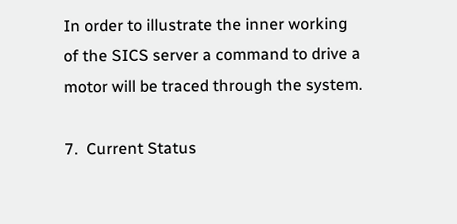In order to illustrate the inner working of the SICS server a command to drive a motor will be traced through the system.

7.  Current Status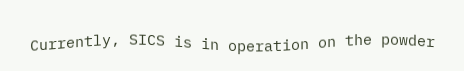Currently, SICS is in operation on the powder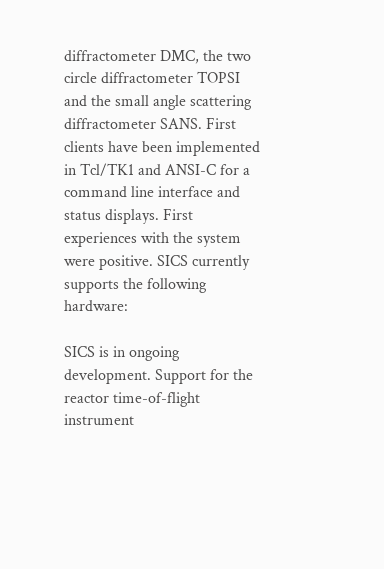diffractometer DMC, the two circle diffractometer TOPSI and the small angle scattering diffractometer SANS. First clients have been implemented in Tcl/TK1 and ANSI-C for a command line interface and status displays. First experiences with the system were positive. SICS currently supports the following hardware:

SICS is in ongoing development. Support for the reactor time-of-flight instrument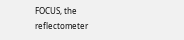FOCUS, the reflectometer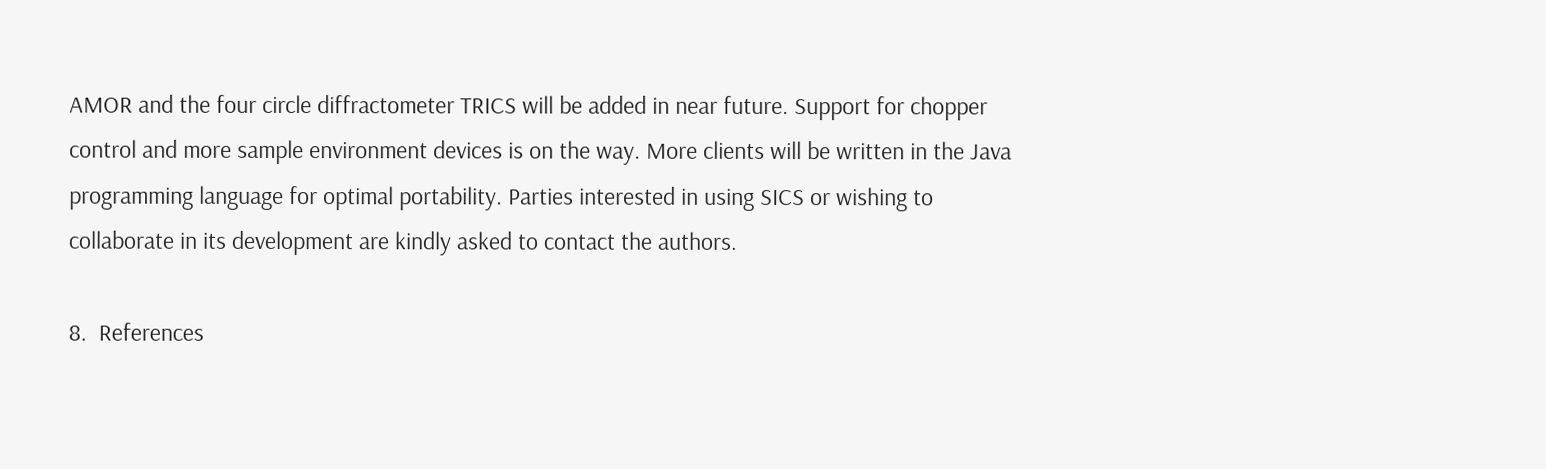AMOR and the four circle diffractometer TRICS will be added in near future. Support for chopper control and more sample environment devices is on the way. More clients will be written in the Java programming language for optimal portability. Parties interested in using SICS or wishing to collaborate in its development are kindly asked to contact the authors.

8.  References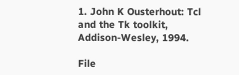1. John K Ousterhout: Tcl and the Tk toolkit, Addison-Wesley, 1994.

File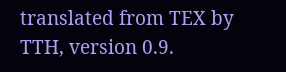translated from TEX by TTH, version 0.9.